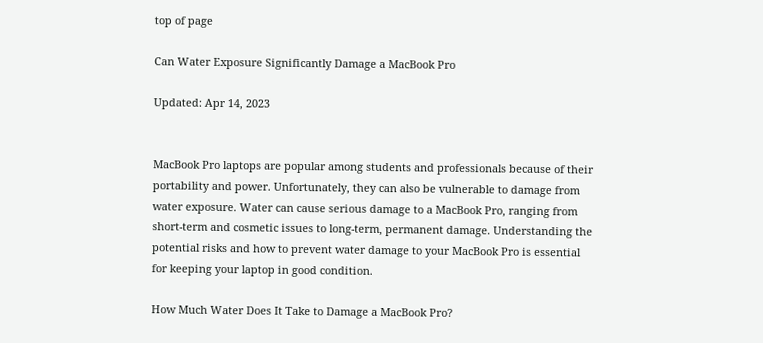top of page

Can Water Exposure Significantly Damage a MacBook Pro

Updated: Apr 14, 2023


MacBook Pro laptops are popular among students and professionals because of their portability and power. Unfortunately, they can also be vulnerable to damage from water exposure. Water can cause serious damage to a MacBook Pro, ranging from short-term and cosmetic issues to long-term, permanent damage. Understanding the potential risks and how to prevent water damage to your MacBook Pro is essential for keeping your laptop in good condition.

How Much Water Does It Take to Damage a MacBook Pro?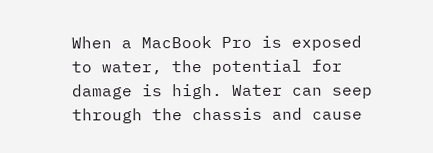When a MacBook Pro is exposed to water, the potential for damage is high. Water can seep through the chassis and cause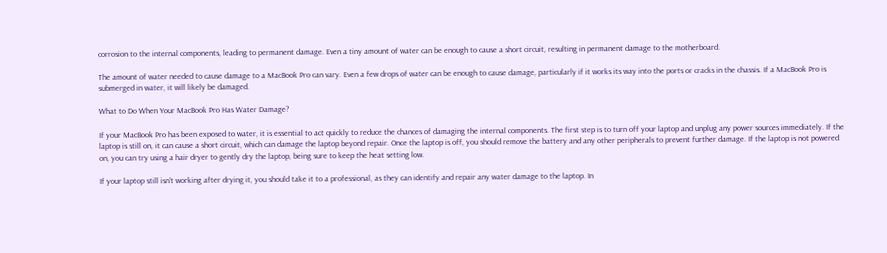corrosion to the internal components, leading to permanent damage. Even a tiny amount of water can be enough to cause a short circuit, resulting in permanent damage to the motherboard.

The amount of water needed to cause damage to a MacBook Pro can vary. Even a few drops of water can be enough to cause damage, particularly if it works its way into the ports or cracks in the chassis. If a MacBook Pro is submerged in water, it will likely be damaged.

What to Do When Your MacBook Pro Has Water Damage?

If your MacBook Pro has been exposed to water, it is essential to act quickly to reduce the chances of damaging the internal components. The first step is to turn off your laptop and unplug any power sources immediately. If the laptop is still on, it can cause a short circuit, which can damage the laptop beyond repair. Once the laptop is off, you should remove the battery and any other peripherals to prevent further damage. If the laptop is not powered on, you can try using a hair dryer to gently dry the laptop, being sure to keep the heat setting low.

If your laptop still isn’t working after drying it, you should take it to a professional, as they can identify and repair any water damage to the laptop. In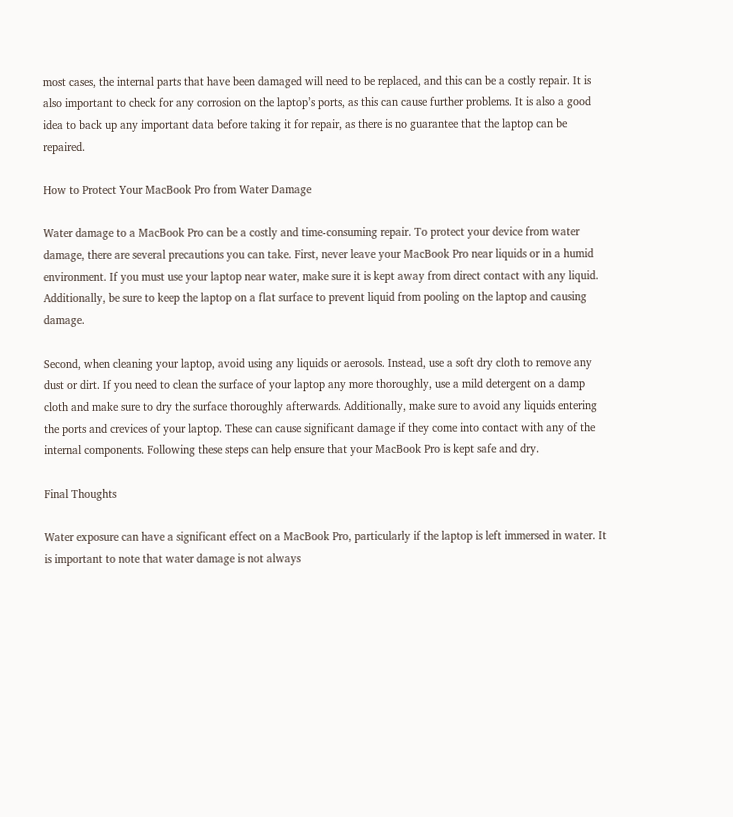most cases, the internal parts that have been damaged will need to be replaced, and this can be a costly repair. It is also important to check for any corrosion on the laptop’s ports, as this can cause further problems. It is also a good idea to back up any important data before taking it for repair, as there is no guarantee that the laptop can be repaired.

How to Protect Your MacBook Pro from Water Damage

Water damage to a MacBook Pro can be a costly and time-consuming repair. To protect your device from water damage, there are several precautions you can take. First, never leave your MacBook Pro near liquids or in a humid environment. If you must use your laptop near water, make sure it is kept away from direct contact with any liquid. Additionally, be sure to keep the laptop on a flat surface to prevent liquid from pooling on the laptop and causing damage.

Second, when cleaning your laptop, avoid using any liquids or aerosols. Instead, use a soft dry cloth to remove any dust or dirt. If you need to clean the surface of your laptop any more thoroughly, use a mild detergent on a damp cloth and make sure to dry the surface thoroughly afterwards. Additionally, make sure to avoid any liquids entering the ports and crevices of your laptop. These can cause significant damage if they come into contact with any of the internal components. Following these steps can help ensure that your MacBook Pro is kept safe and dry.

Final Thoughts

Water exposure can have a significant effect on a MacBook Pro, particularly if the laptop is left immersed in water. It is important to note that water damage is not always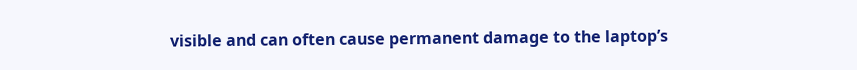visible and can often cause permanent damage to the laptop’s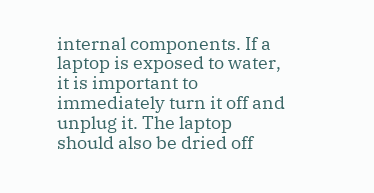internal components. If a laptop is exposed to water, it is important to immediately turn it off and unplug it. The laptop should also be dried off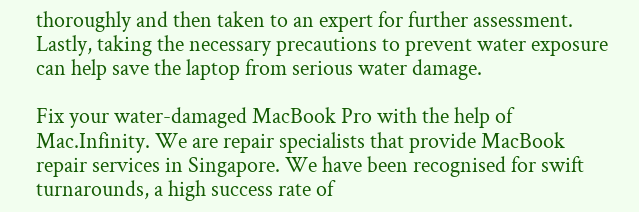thoroughly and then taken to an expert for further assessment. Lastly, taking the necessary precautions to prevent water exposure can help save the laptop from serious water damage.

Fix your water-damaged MacBook Pro with the help of Mac.Infinity. We are repair specialists that provide MacBook repair services in Singapore. We have been recognised for swift turnarounds, a high success rate of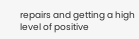repairs and getting a high level of positive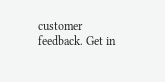customer feedback. Get in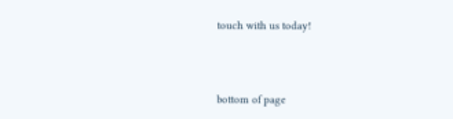touch with us today!



bottom of page